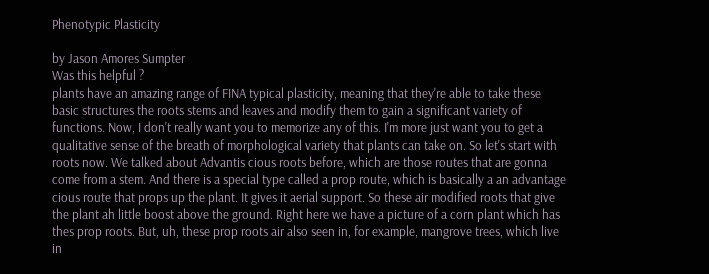Phenotypic Plasticity

by Jason Amores Sumpter
Was this helpful ?
plants have an amazing range of FINA typical plasticity, meaning that they're able to take these basic structures the roots stems and leaves and modify them to gain a significant variety of functions. Now, I don't really want you to memorize any of this. I'm more just want you to get a qualitative sense of the breath of morphological variety that plants can take on. So let's start with roots now. We talked about Advantis cious roots before, which are those routes that are gonna come from a stem. And there is a special type called a prop route, which is basically a an advantage cious route that props up the plant. It gives it aerial support. So these air modified roots that give the plant ah little boost above the ground. Right here we have a picture of a corn plant which has thes prop roots. But, uh, these prop roots air also seen in, for example, mangrove trees, which live in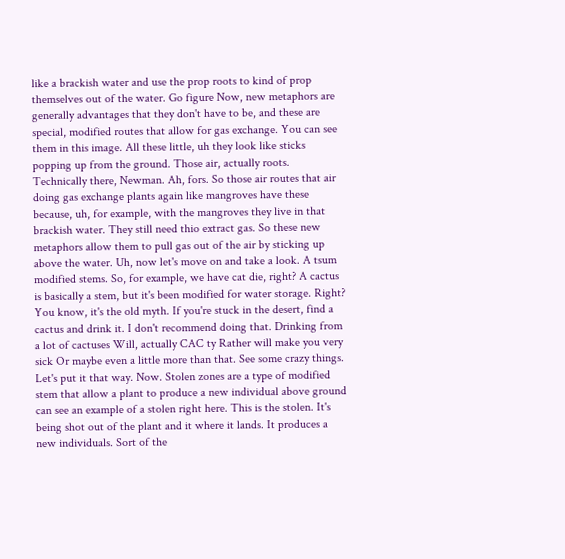like a brackish water and use the prop roots to kind of prop themselves out of the water. Go figure Now, new metaphors are generally advantages that they don't have to be, and these are special, modified routes that allow for gas exchange. You can see them in this image. All these little, uh they look like sticks popping up from the ground. Those air, actually roots. Technically there, Newman. Ah, fors. So those air routes that air doing gas exchange plants again like mangroves have these because, uh, for example, with the mangroves they live in that brackish water. They still need thio extract gas. So these new metaphors allow them to pull gas out of the air by sticking up above the water. Uh, now let's move on and take a look. A tsum modified stems. So, for example, we have cat die, right? A cactus is basically a stem, but it's been modified for water storage. Right? You know, it's the old myth. If you're stuck in the desert, find a cactus and drink it. I don't recommend doing that. Drinking from a lot of cactuses Will, actually CAC ty Rather will make you very sick Or maybe even a little more than that. See some crazy things. Let's put it that way. Now. Stolen zones are a type of modified stem that allow a plant to produce a new individual above ground can see an example of a stolen right here. This is the stolen. It's being shot out of the plant and it where it lands. It produces a new individuals. Sort of the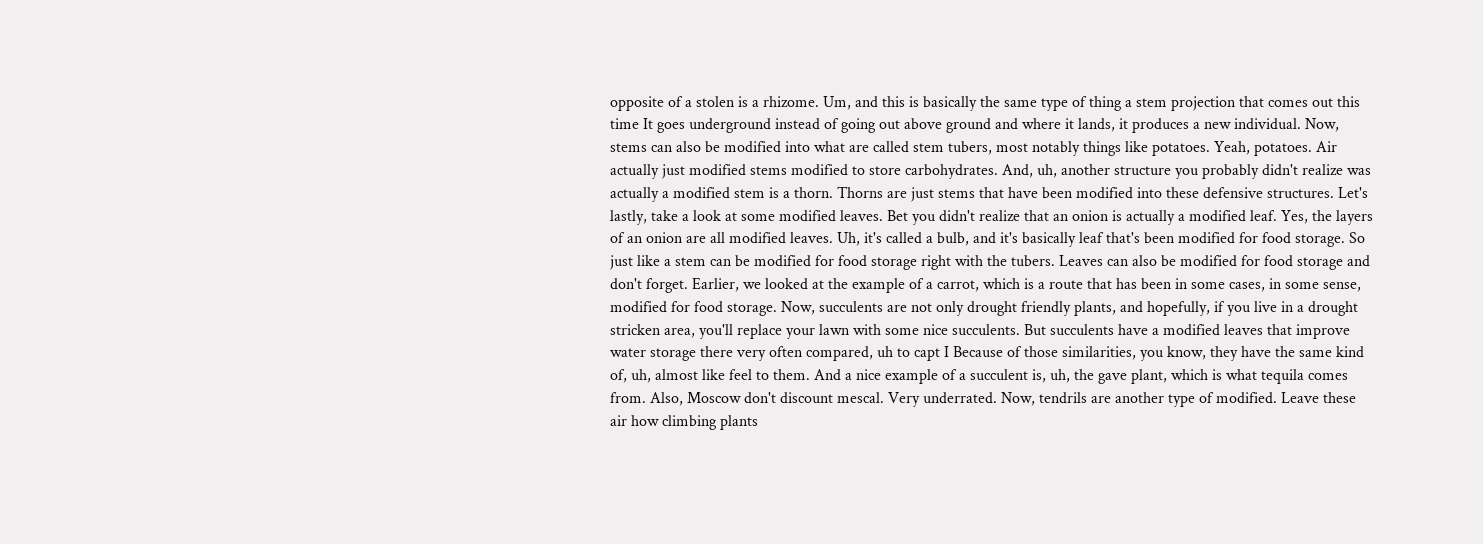opposite of a stolen is a rhizome. Um, and this is basically the same type of thing a stem projection that comes out this time It goes underground instead of going out above ground and where it lands, it produces a new individual. Now, stems can also be modified into what are called stem tubers, most notably things like potatoes. Yeah, potatoes. Air actually just modified stems modified to store carbohydrates. And, uh, another structure you probably didn't realize was actually a modified stem is a thorn. Thorns are just stems that have been modified into these defensive structures. Let's lastly, take a look at some modified leaves. Bet you didn't realize that an onion is actually a modified leaf. Yes, the layers of an onion are all modified leaves. Uh, it's called a bulb, and it's basically leaf that's been modified for food storage. So just like a stem can be modified for food storage right with the tubers. Leaves can also be modified for food storage and don't forget. Earlier, we looked at the example of a carrot, which is a route that has been in some cases, in some sense, modified for food storage. Now, succulents are not only drought friendly plants, and hopefully, if you live in a drought stricken area, you'll replace your lawn with some nice succulents. But succulents have a modified leaves that improve water storage there very often compared, uh to capt I Because of those similarities, you know, they have the same kind of, uh, almost like feel to them. And a nice example of a succulent is, uh, the gave plant, which is what tequila comes from. Also, Moscow don't discount mescal. Very underrated. Now, tendrils are another type of modified. Leave these air how climbing plants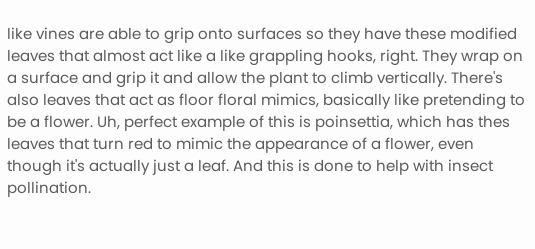like vines are able to grip onto surfaces so they have these modified leaves that almost act like a like grappling hooks, right. They wrap on a surface and grip it and allow the plant to climb vertically. There's also leaves that act as floor floral mimics, basically like pretending to be a flower. Uh, perfect example of this is poinsettia, which has thes leaves that turn red to mimic the appearance of a flower, even though it's actually just a leaf. And this is done to help with insect pollination.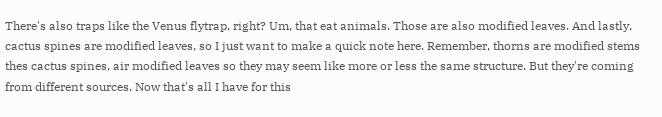There's also traps like the Venus flytrap, right? Um, that eat animals. Those are also modified leaves. And lastly, cactus spines are modified leaves, so I just want to make a quick note here. Remember, thorns are modified stems thes cactus spines, air modified leaves so they may seem like more or less the same structure. But they're coming from different sources. Now that's all I have for this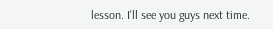lesson. I'll see you guys next time.